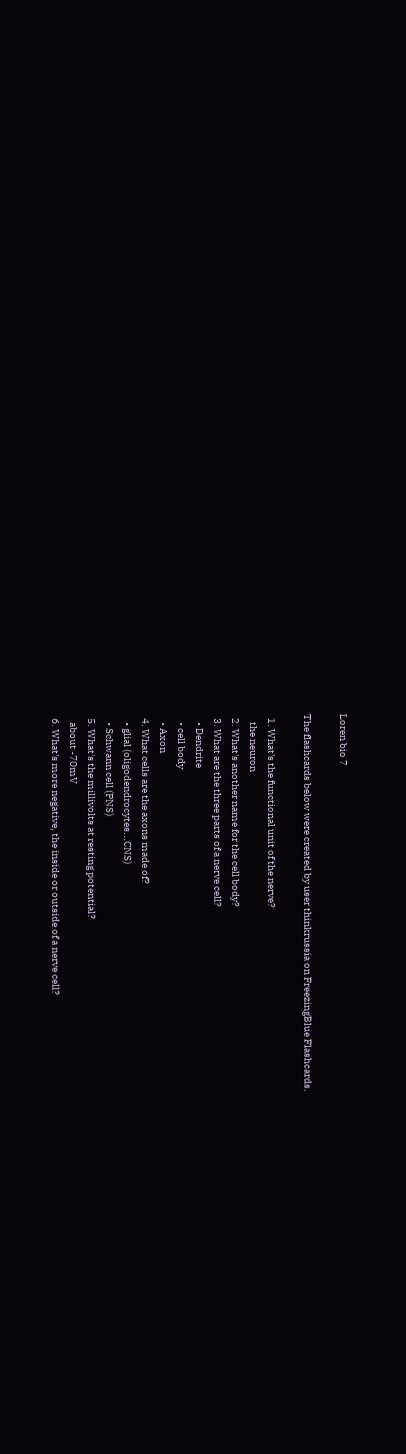Loren bio 7

The flashcards below were created by user thinkrussia on FreezingBlue Flashcards.

  1. What's the functional unit of the nerve?
    the neuron
  2. What's another name for the cell body?
  3. What are the three parts of a nerve cell?
    • Dendrite
    • cell body
    • Axon
  4. What cells are the axons made of?
    • glial (oligodendrocytes...CNS)
    • Schwann cell (PNS)
  5. What's the millivolts at resting potential?
    about -70mV
  6. What's more negative, the inside or outside of a nerve cell?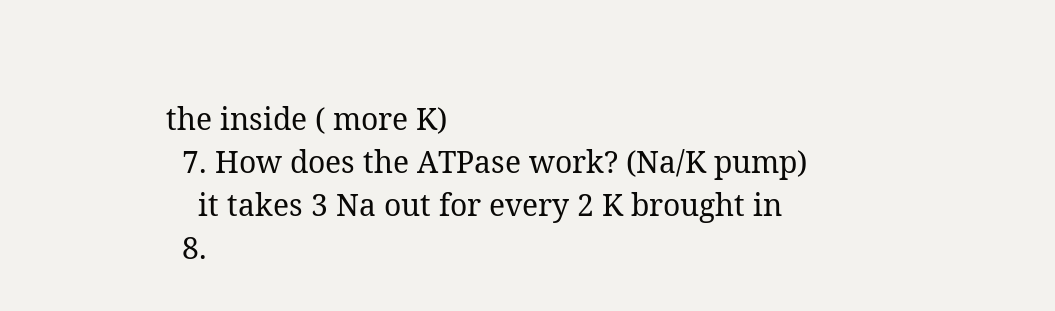the inside ( more K)
  7. How does the ATPase work? (Na/K pump)
    it takes 3 Na out for every 2 K brought in
  8.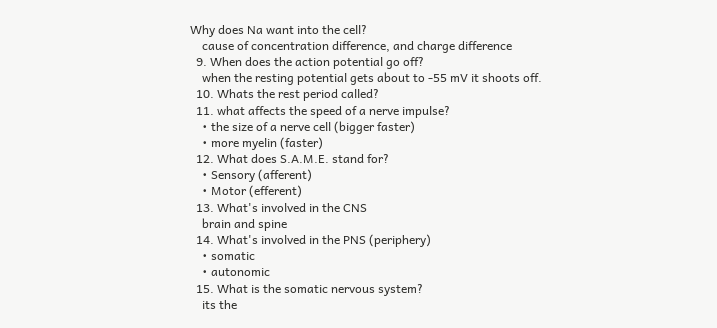Why does Na want into the cell?
    cause of concentration difference, and charge difference
  9. When does the action potential go off?
    when the resting potential gets about to -55 mV it shoots off.
  10. Whats the rest period called?
  11. what affects the speed of a nerve impulse?
    • the size of a nerve cell (bigger faster)
    • more myelin (faster)
  12. What does S.A.M.E. stand for?
    • Sensory (afferent)
    • Motor (efferent)
  13. What's involved in the CNS
    brain and spine
  14. What's involved in the PNS (periphery)
    • somatic
    • autonomic
  15. What is the somatic nervous system?
    its the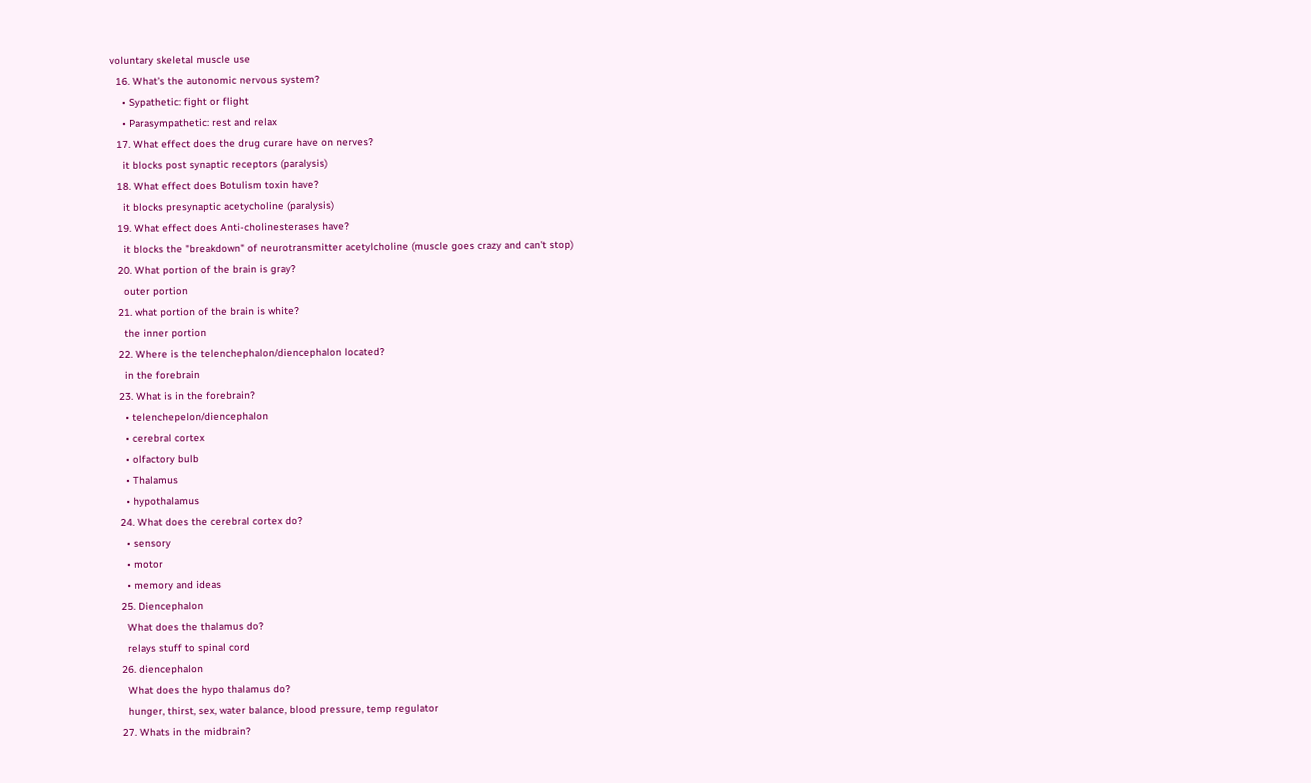voluntary skeletal muscle use
  16. What's the autonomic nervous system?
    • Sypathetic: fight or flight
    • Parasympathetic: rest and relax
  17. What effect does the drug curare have on nerves?
    it blocks post synaptic receptors (paralysis)
  18. What effect does Botulism toxin have?
    it blocks presynaptic acetycholine (paralysis)
  19. What effect does Anti-cholinesterases have?
    it blocks the "breakdown" of neurotransmitter acetylcholine (muscle goes crazy and can't stop)
  20. What portion of the brain is gray?
    outer portion
  21. what portion of the brain is white?
    the inner portion
  22. Where is the telenchephalon/diencephalon located?
    in the forebrain
  23. What is in the forebrain?
    • telenchepelon/diencephalon
    • cerebral cortex
    • olfactory bulb
    • Thalamus
    • hypothalamus
  24. What does the cerebral cortex do?
    • sensory
    • motor
    • memory and ideas
  25. Diencephalon
    What does the thalamus do?
    relays stuff to spinal cord
  26. diencephalon
    What does the hypo thalamus do?
    hunger, thirst, sex, water balance, blood pressure, temp regulator
  27. Whats in the midbrain?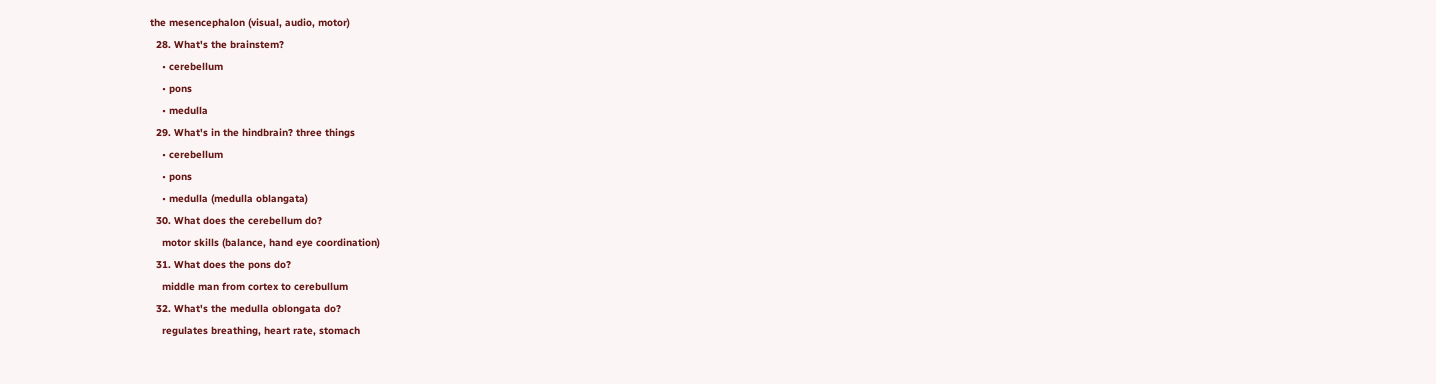the mesencephalon (visual, audio, motor)
  28. What's the brainstem?
    • cerebellum
    • pons
    • medulla
  29. What's in the hindbrain? three things
    • cerebellum
    • pons
    • medulla (medulla oblangata)
  30. What does the cerebellum do?
    motor skills (balance, hand eye coordination)
  31. What does the pons do?
    middle man from cortex to cerebullum
  32. What's the medulla oblongata do?
    regulates breathing, heart rate, stomach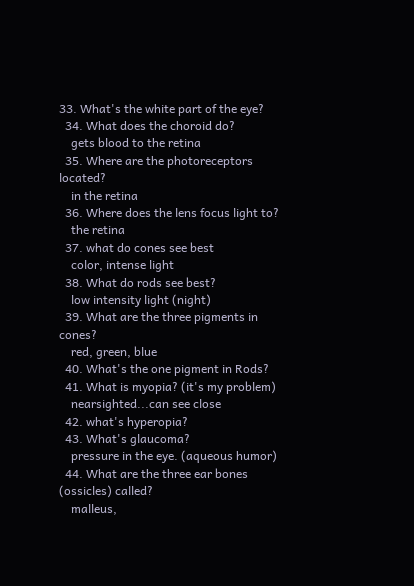33. What's the white part of the eye?
  34. What does the choroid do?
    gets blood to the retina
  35. Where are the photoreceptors located?
    in the retina
  36. Where does the lens focus light to?
    the retina
  37. what do cones see best
    color, intense light
  38. What do rods see best?
    low intensity light (night)
  39. What are the three pigments in cones?
    red, green, blue
  40. What's the one pigment in Rods?
  41. What is myopia? (it's my problem)
    nearsighted...can see close
  42. what's hyperopia?
  43. What's glaucoma?
    pressure in the eye. (aqueous humor)
  44. What are the three ear bones (ossicles) called?
    malleus,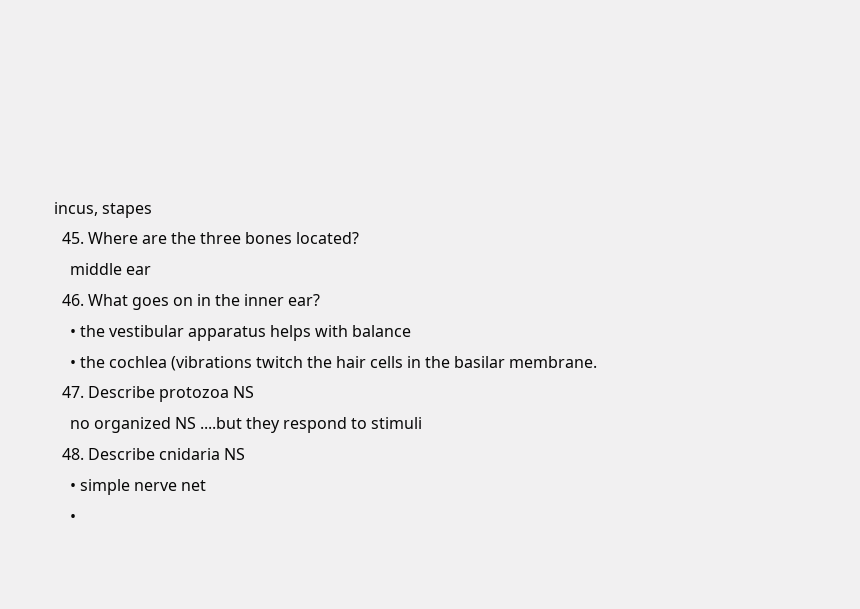incus, stapes
  45. Where are the three bones located?
    middle ear
  46. What goes on in the inner ear?
    • the vestibular apparatus helps with balance
    • the cochlea (vibrations twitch the hair cells in the basilar membrane.
  47. Describe protozoa NS
    no organized NS ....but they respond to stimuli
  48. Describe cnidaria NS
    • simple nerve net
    •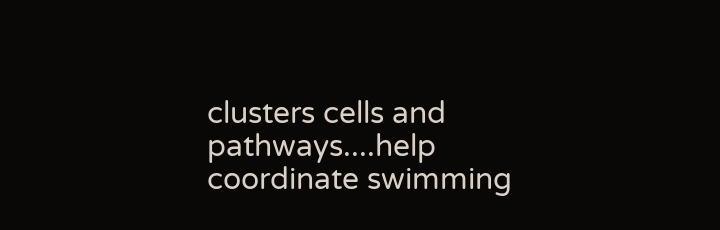clusters cells and pathways....help coordinate swimming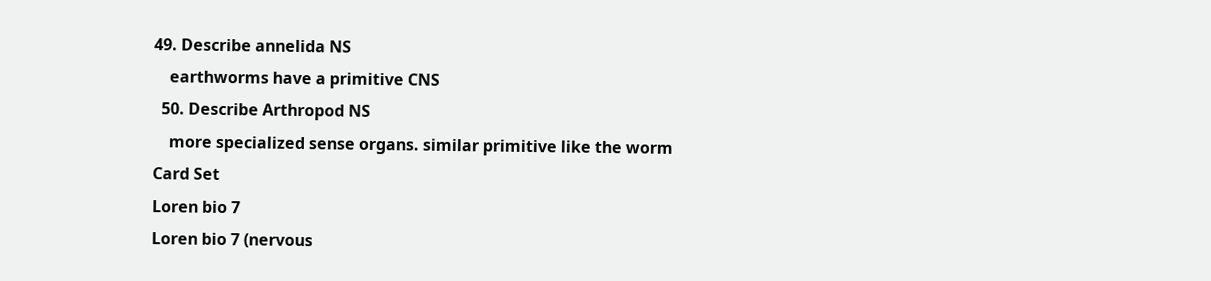49. Describe annelida NS
    earthworms have a primitive CNS
  50. Describe Arthropod NS
    more specialized sense organs. similar primitive like the worm
Card Set
Loren bio 7
Loren bio 7 (nervous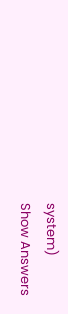system)
Show Answers